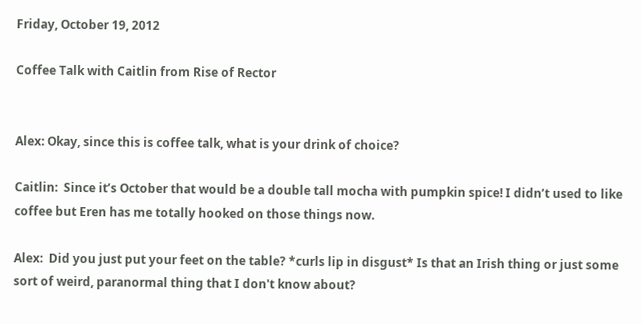Friday, October 19, 2012

Coffee Talk with Caitlin from Rise of Rector


Alex: Okay, since this is coffee talk, what is your drink of choice?

Caitlin:  Since it’s October that would be a double tall mocha with pumpkin spice! I didn’t used to like coffee but Eren has me totally hooked on those things now.

Alex:  Did you just put your feet on the table? *curls lip in disgust* Is that an Irish thing or just some sort of weird, paranormal thing that I don't know about?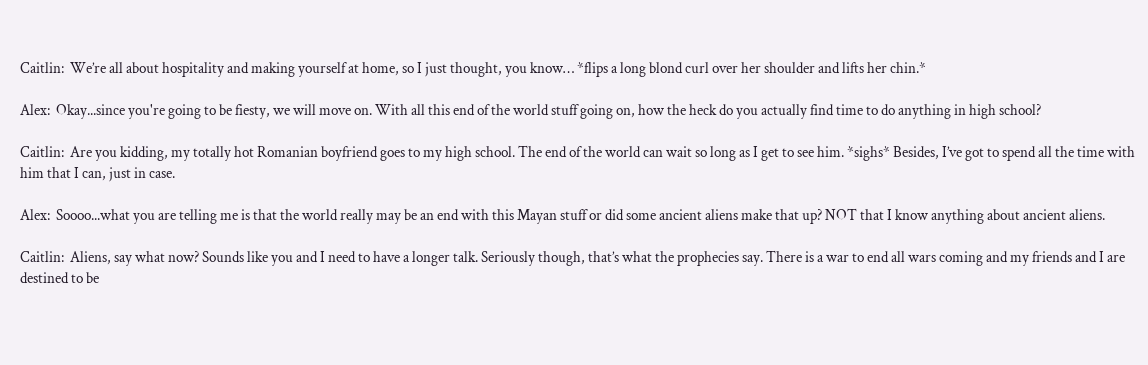Caitlin:  We’re all about hospitality and making yourself at home, so I just thought, you know… *flips a long blond curl over her shoulder and lifts her chin.*

Alex:  Okay...since you're going to be fiesty, we will move on. With all this end of the world stuff going on, how the heck do you actually find time to do anything in high school?

Caitlin:  Are you kidding, my totally hot Romanian boyfriend goes to my high school. The end of the world can wait so long as I get to see him. *sighs* Besides, I’ve got to spend all the time with him that I can, just in case.

Alex:  Soooo...what you are telling me is that the world really may be an end with this Mayan stuff or did some ancient aliens make that up? NOT that I know anything about ancient aliens.

Caitlin:  Aliens, say what now? Sounds like you and I need to have a longer talk. Seriously though, that’s what the prophecies say. There is a war to end all wars coming and my friends and I are destined to be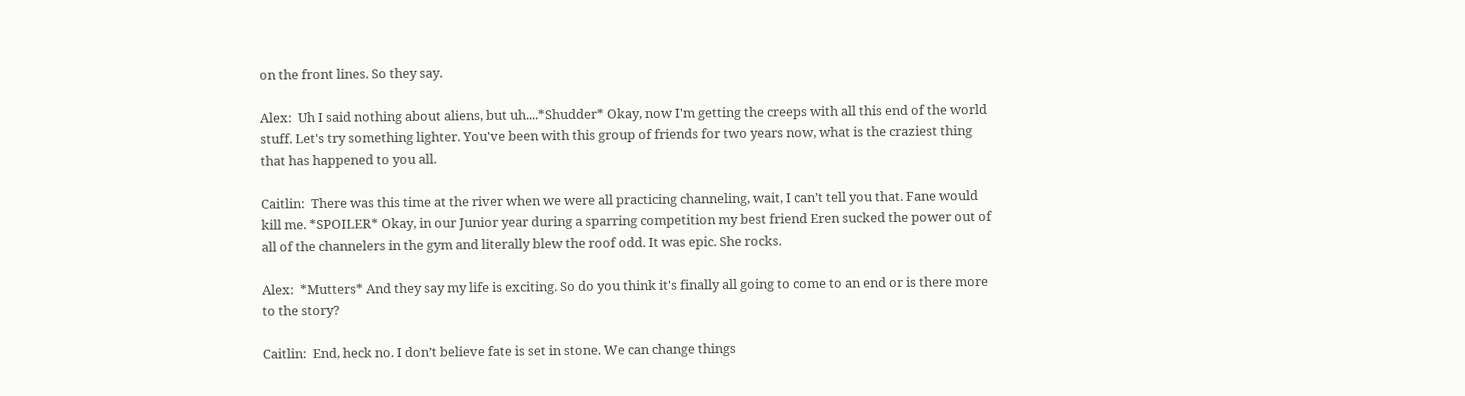on the front lines. So they say.

Alex:  Uh I said nothing about aliens, but uh....*Shudder* Okay, now I'm getting the creeps with all this end of the world stuff. Let's try something lighter. You've been with this group of friends for two years now, what is the craziest thing that has happened to you all.

Caitlin:  There was this time at the river when we were all practicing channeling, wait, I can’t tell you that. Fane would kill me. *SPOILER* Okay, in our Junior year during a sparring competition my best friend Eren sucked the power out of all of the channelers in the gym and literally blew the roof odd. It was epic. She rocks.

Alex:  *Mutters* And they say my life is exciting. So do you think it's finally all going to come to an end or is there more to the story?

Caitlin:  End, heck no. I don’t believe fate is set in stone. We can change things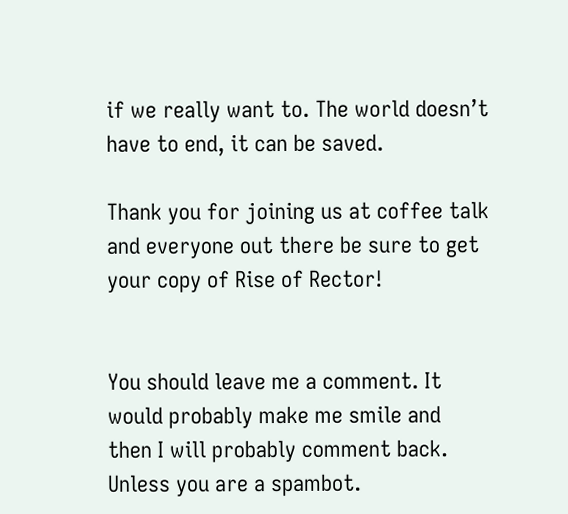if we really want to. The world doesn’t have to end, it can be saved.

Thank you for joining us at coffee talk and everyone out there be sure to get your copy of Rise of Rector!


You should leave me a comment. It would probably make me smile and then I will probably comment back. Unless you are a spambot.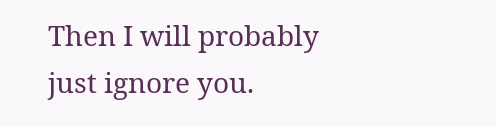Then I will probably just ignore you.